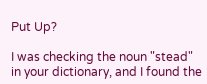Put Up?

I was checking the noun "stead" in your dictionary, and I found the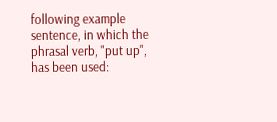following example sentence, in which the phrasal verb, "put up", has been used: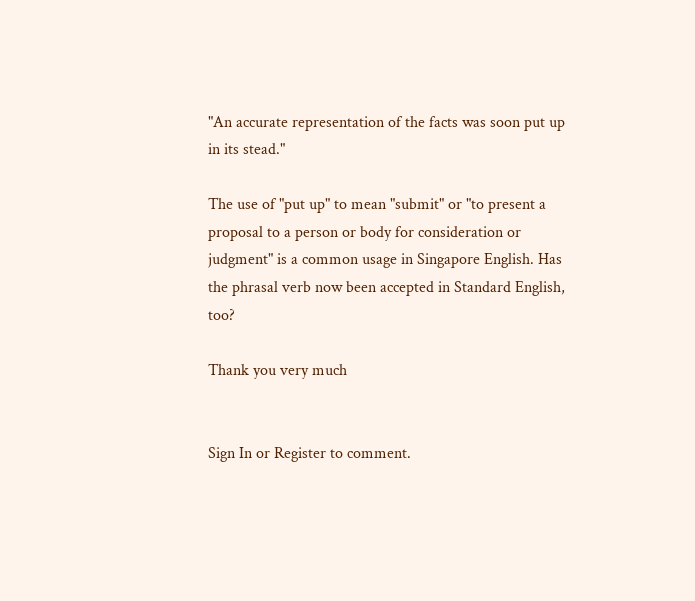"An accurate representation of the facts was soon put up in its stead."

The use of "put up" to mean "submit" or "to present a proposal to a person or body for consideration or judgment" is a common usage in Singapore English. Has the phrasal verb now been accepted in Standard English, too?

Thank you very much


Sign In or Register to comment.